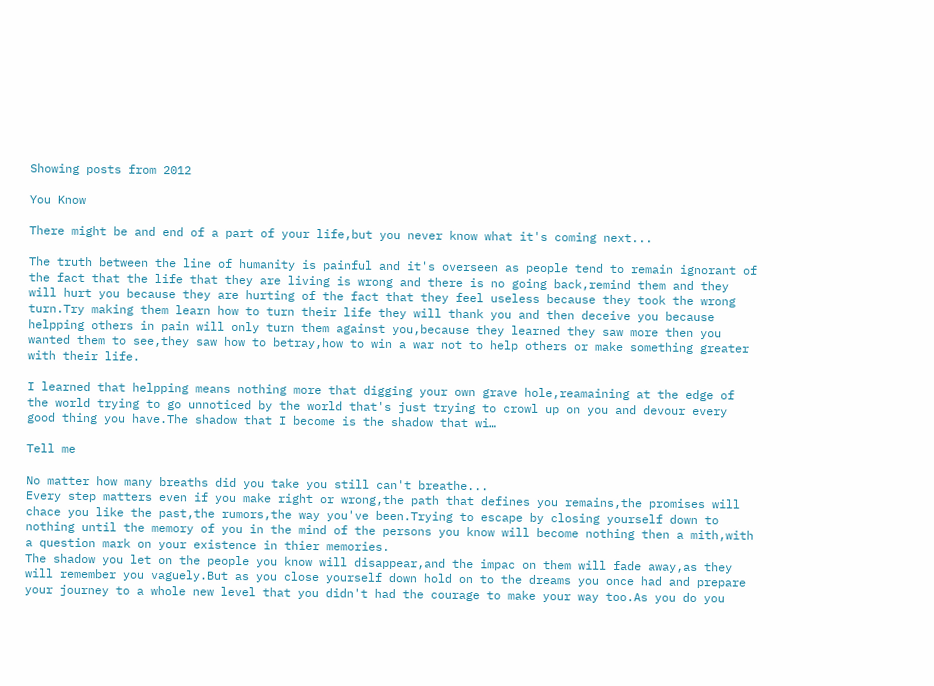Showing posts from 2012

You Know

There might be and end of a part of your life,but you never know what it's coming next...

The truth between the line of humanity is painful and it's overseen as people tend to remain ignorant of the fact that the life that they are living is wrong and there is no going back,remind them and they will hurt you because they are hurting of the fact that they feel useless because they took the wrong turn.Try making them learn how to turn their life they will thank you and then deceive you because helpping others in pain will only turn them against you,because they learned they saw more then you wanted them to see,they saw how to betray,how to win a war not to help others or make something greater with their life.

I learned that helpping means nothing more that digging your own grave hole,reamaining at the edge of the world trying to go unnoticed by the world that's just trying to crowl up on you and devour every good thing you have.The shadow that I become is the shadow that wi…

Tell me

No matter how many breaths did you take you still can't breathe...
Every step matters even if you make right or wrong,the path that defines you remains,the promises will chace you like the past,the rumors,the way you've been.Trying to escape by closing yourself down to nothing until the memory of you in the mind of the persons you know will become nothing then a mith,with a question mark on your existence in thier memories.
The shadow you let on the people you know will disappear,and the impac on them will fade away,as they will remember you vaguely.But as you close yourself down hold on to the dreams you once had and prepare your journey to a whole new level that you didn't had the courage to make your way too.As you do you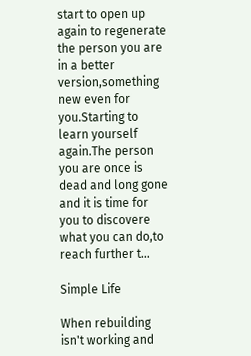start to open up again to regenerate the person you are in a better version,something new even for you.Starting to learn yourself again.The person you are once is dead and long gone and it is time for you to discovere what you can do,to reach further t…

Simple Life

When rebuilding isn't working and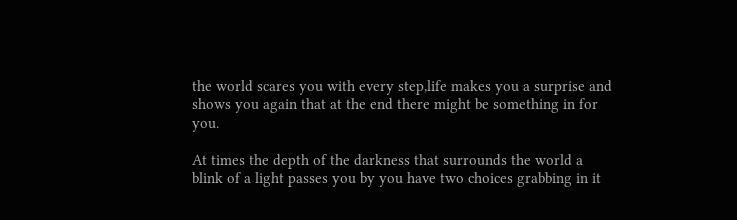the world scares you with every step,life makes you a surprise and shows you again that at the end there might be something in for you.

At times the depth of the darkness that surrounds the world a blink of a light passes you by you have two choices grabbing in it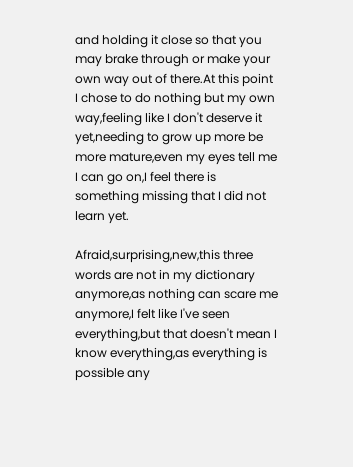and holding it close so that you may brake through or make your own way out of there.At this point I chose to do nothing but my own way,feeling like I don't deserve it yet,needing to grow up more be more mature,even my eyes tell me I can go on,I feel there is something missing that I did not learn yet.

Afraid,surprising,new,this three words are not in my dictionary anymore,as nothing can scare me anymore,I felt like I've seen everything,but that doesn't mean I know everything,as everything is possible any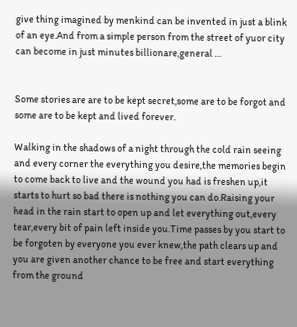give thing imagined by menkind can be invented in just a blink of an eye.And from a simple person from the street of yuor city can become in just minutes billionare,general …


Some stories are are to be kept secret,some are to be forgot and some are to be kept and lived forever.

Walking in the shadows of a night through the cold rain seeing and every corner the everything you desire,the memories begin to come back to live and the wound you had is freshen up,it starts to hurt so bad there is nothing you can do.Raising your head in the rain start to open up and let everything out,every tear,every bit of pain left inside you.Time passes by you start to be forgoten by everyone you ever knew,the path clears up and you are given another chance to be free and start everything from the ground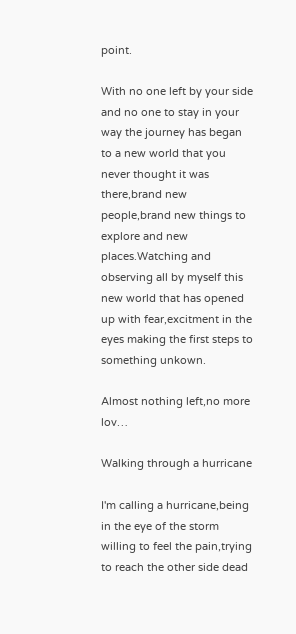point.

With no one left by your side and no one to stay in your way the journey has began to a new world that you never thought it was there,brand new people,brand new things to explore and new places.Watching and observing all by myself this new world that has opened up with fear,excitment in the eyes making the first steps to something unkown.

Almost nothing left,no more lov…

Walking through a hurricane

I'm calling a hurricane,being in the eye of the storm willing to feel the pain,trying to reach the other side dead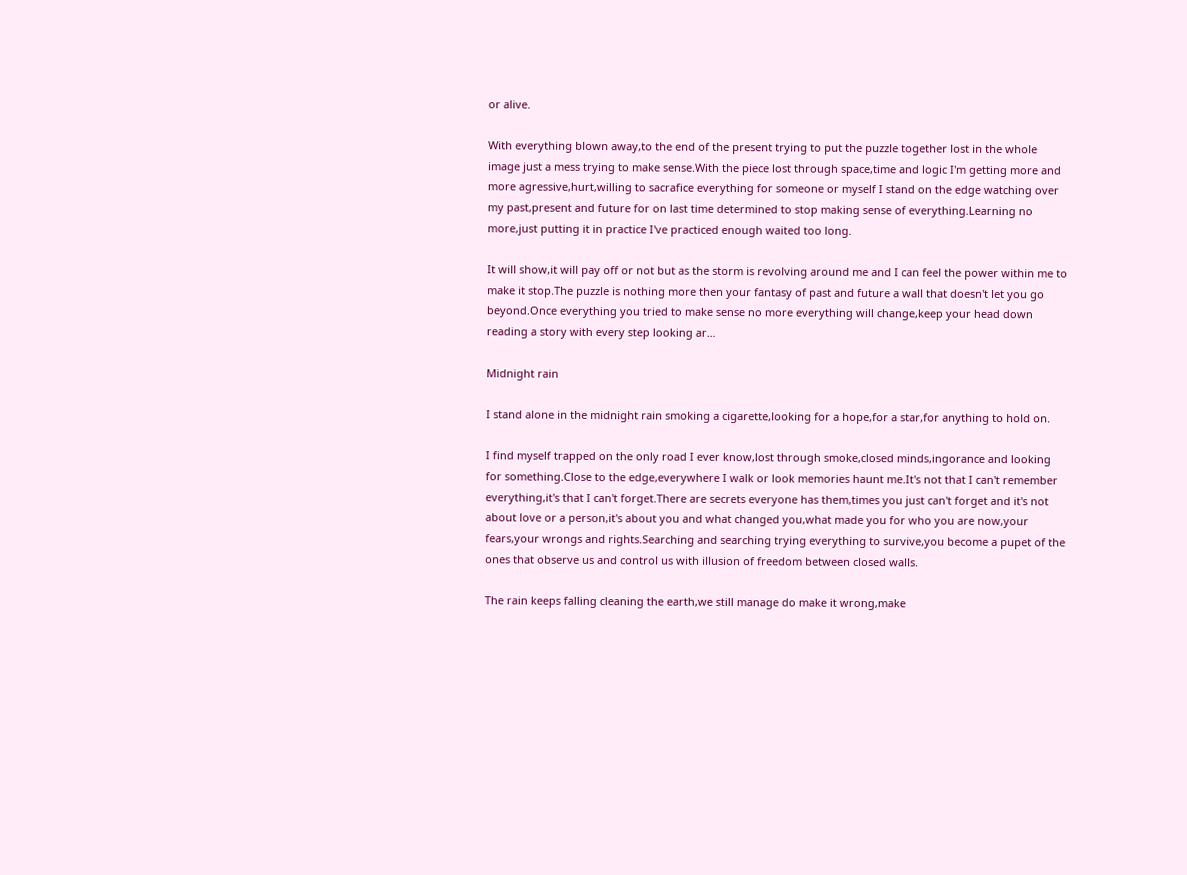or alive.

With everything blown away,to the end of the present trying to put the puzzle together lost in the whole image just a mess trying to make sense.With the piece lost through space,time and logic I'm getting more and more agressive,hurt,willing to sacrafice everything for someone or myself I stand on the edge watching over my past,present and future for on last time determined to stop making sense of everything.Learning no more,just putting it in practice I've practiced enough waited too long.

It will show,it will pay off or not but as the storm is revolving around me and I can feel the power within me to make it stop.The puzzle is nothing more then your fantasy of past and future a wall that doesn't let you go beyond.Once everything you tried to make sense no more everything will change,keep your head down reading a story with every step looking ar…

Midnight rain

I stand alone in the midnight rain smoking a cigarette,looking for a hope,for a star,for anything to hold on.

I find myself trapped on the only road I ever know,lost through smoke,closed minds,ingorance and looking for something.Close to the edge,everywhere I walk or look memories haunt me.It's not that I can't remember everything,it's that I can't forget.There are secrets everyone has them,times you just can't forget and it's not about love or a person,it's about you and what changed you,what made you for who you are now,your fears,your wrongs and rights.Searching and searching trying everything to survive,you become a pupet of the ones that observe us and control us with illusion of freedom between closed walls.

The rain keeps falling cleaning the earth,we still manage do make it wrong,make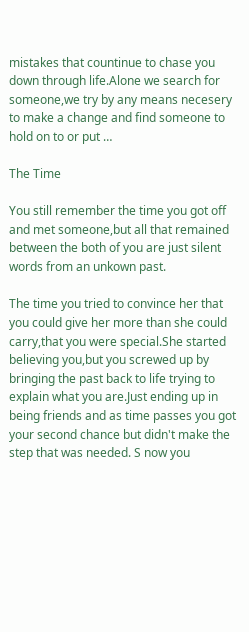mistakes that countinue to chase you down through life.Alone we search for someone,we try by any means necesery to make a change and find someone to hold on to or put …

The Time

You still remember the time you got off and met someone,but all that remained between the both of you are just silent words from an unkown past.

The time you tried to convince her that you could give her more than she could carry,that you were special.She started believing you,but you screwed up by bringing the past back to life trying to explain what you are.Just ending up in being friends and as time passes you got your second chance but didn't make the step that was needed. S now you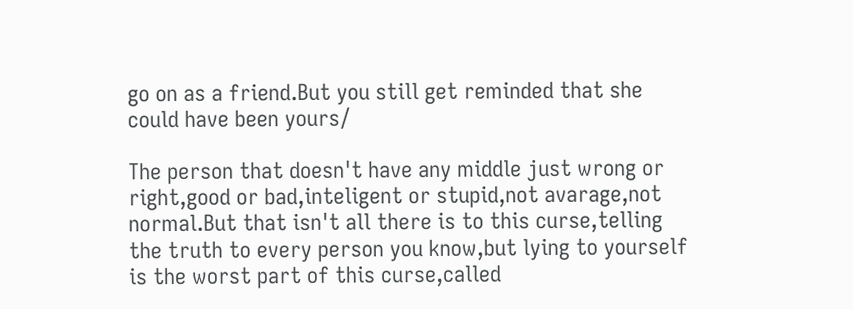go on as a friend.But you still get reminded that she could have been yours/

The person that doesn't have any middle just wrong or right,good or bad,inteligent or stupid,not avarage,not normal.But that isn't all there is to this curse,telling the truth to every person you know,but lying to yourself is the worst part of this curse,called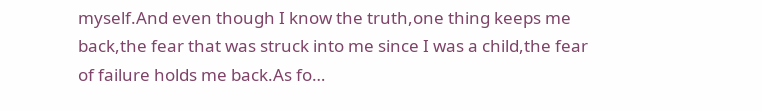myself.And even though I know the truth,one thing keeps me back,the fear that was struck into me since I was a child,the fear of failure holds me back.As fo…